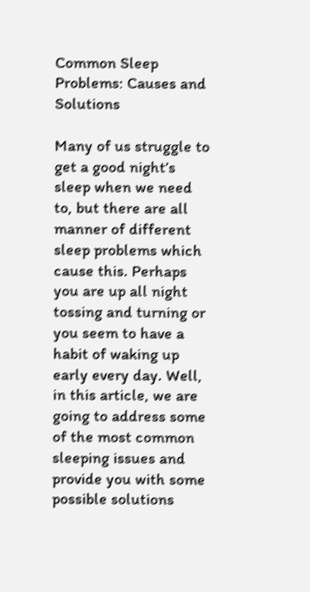Common Sleep Problems: Causes and Solutions

Many of us struggle to get a good night’s sleep when we need to, but there are all manner of different sleep problems which cause this. Perhaps you are up all night tossing and turning or you seem to have a habit of waking up early every day. Well, in this article, we are going to address some of the most common sleeping issues and provide you with some possible solutions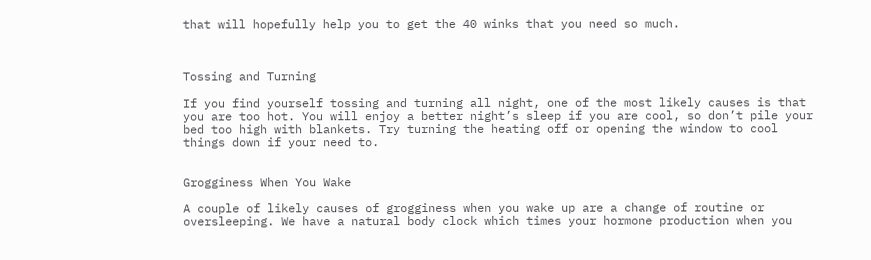that will hopefully help you to get the 40 winks that you need so much.



Tossing and Turning

If you find yourself tossing and turning all night, one of the most likely causes is that you are too hot. You will enjoy a better night’s sleep if you are cool, so don’t pile your bed too high with blankets. Try turning the heating off or opening the window to cool things down if your need to.


Grogginess When You Wake

A couple of likely causes of grogginess when you wake up are a change of routine or oversleeping. We have a natural body clock which times your hormone production when you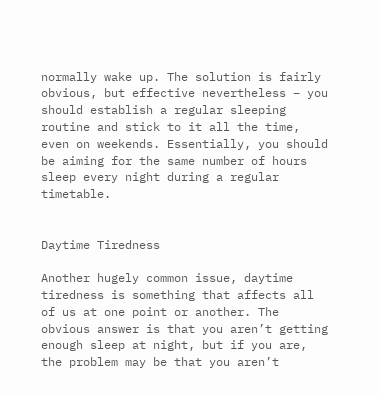normally wake up. The solution is fairly obvious, but effective nevertheless – you should establish a regular sleeping routine and stick to it all the time, even on weekends. Essentially, you should be aiming for the same number of hours sleep every night during a regular timetable.


Daytime Tiredness

Another hugely common issue, daytime tiredness is something that affects all of us at one point or another. The obvious answer is that you aren’t getting enough sleep at night, but if you are, the problem may be that you aren’t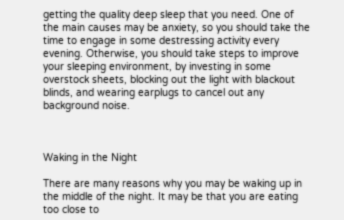getting the quality deep sleep that you need. One of the main causes may be anxiety, so you should take the time to engage in some destressing activity every evening. Otherwise, you should take steps to improve your sleeping environment, by investing in some overstock sheets, blocking out the light with blackout blinds, and wearing earplugs to cancel out any background noise.



Waking in the Night

There are many reasons why you may be waking up in the middle of the night. It may be that you are eating too close to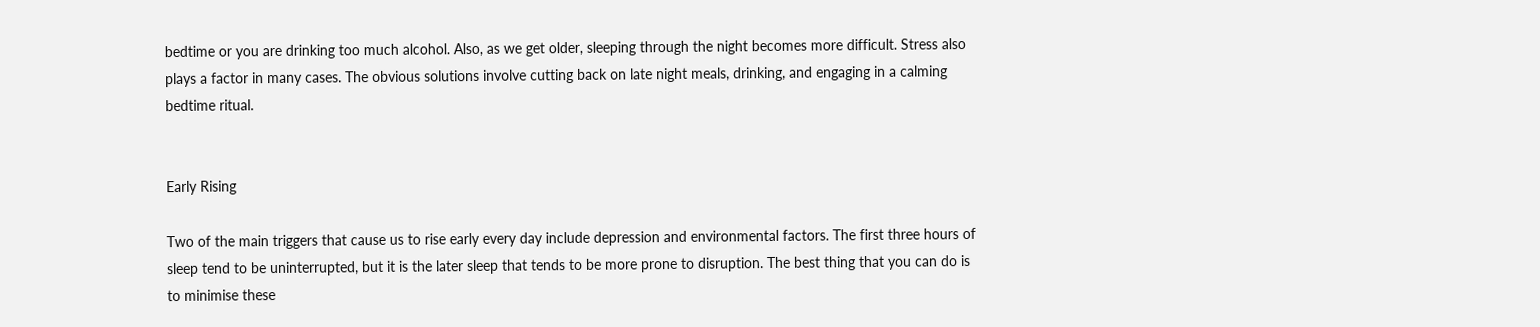bedtime or you are drinking too much alcohol. Also, as we get older, sleeping through the night becomes more difficult. Stress also plays a factor in many cases. The obvious solutions involve cutting back on late night meals, drinking, and engaging in a calming bedtime ritual.


Early Rising

Two of the main triggers that cause us to rise early every day include depression and environmental factors. The first three hours of sleep tend to be uninterrupted, but it is the later sleep that tends to be more prone to disruption. The best thing that you can do is to minimise these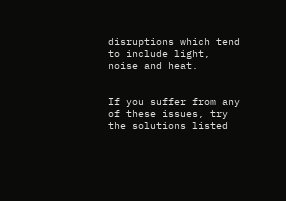disruptions which tend to include light, noise and heat.


If you suffer from any of these issues, try the solutions listed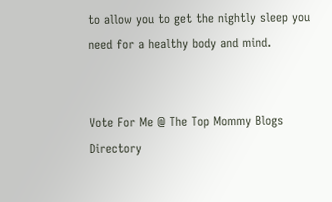to allow you to get the nightly sleep you need for a healthy body and mind.


Vote For Me @ The Top Mommy Blogs Directory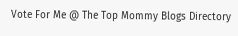Vote For Me @ The Top Mommy Blogs Directory